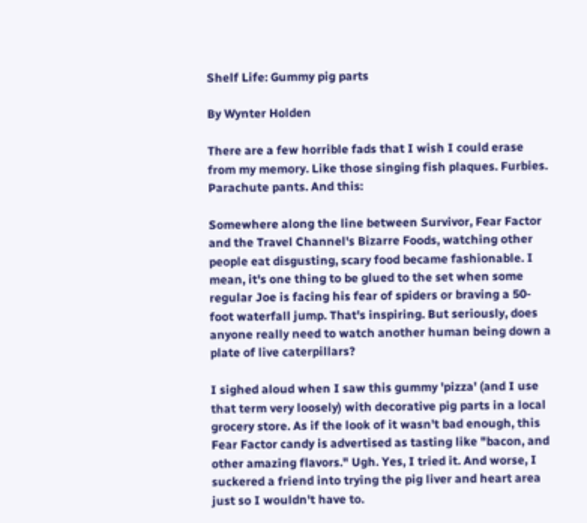Shelf Life: Gummy pig parts

By Wynter Holden

There are a few horrible fads that I wish I could erase from my memory. Like those singing fish plaques. Furbies. Parachute pants. And this:

Somewhere along the line between Survivor, Fear Factor and the Travel Channel's Bizarre Foods, watching other people eat disgusting, scary food became fashionable. I mean, it's one thing to be glued to the set when some regular Joe is facing his fear of spiders or braving a 50-foot waterfall jump. That's inspiring. But seriously, does anyone really need to watch another human being down a plate of live caterpillars?

I sighed aloud when I saw this gummy 'pizza' (and I use that term very loosely) with decorative pig parts in a local grocery store. As if the look of it wasn't bad enough, this Fear Factor candy is advertised as tasting like "bacon, and other amazing flavors." Ugh. Yes, I tried it. And worse, I suckered a friend into trying the pig liver and heart area just so I wouldn't have to.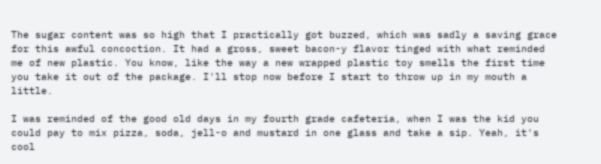The sugar content was so high that I practically got buzzed, which was sadly a saving grace for this awful concoction. It had a gross, sweet bacon-y flavor tinged with what reminded me of new plastic. You know, like the way a new wrapped plastic toy smells the first time you take it out of the package. I'll stop now before I start to throw up in my mouth a little.

I was reminded of the good old days in my fourth grade cafeteria, when I was the kid you could pay to mix pizza, soda, jell-o and mustard in one glass and take a sip. Yeah, it's cool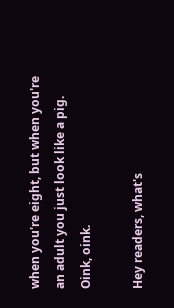when you're eight, but when you're an adult you just look like a pig. Oink, oink.

Hey readers, what's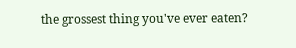the grossest thing you've ever eaten?